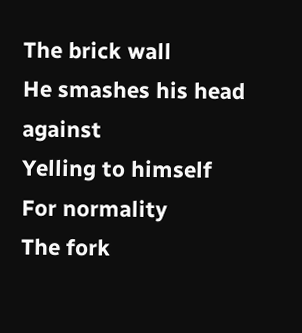The brick wall
He smashes his head against
Yelling to himself
For normality
The fork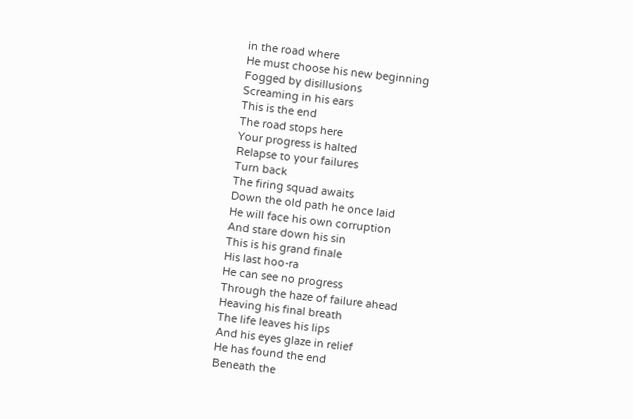in the road where
He must choose his new beginning
Fogged by disillusions
Screaming in his ears
This is the end
The road stops here
Your progress is halted
Relapse to your failures
Turn back
The firing squad awaits
Down the old path he once laid
He will face his own corruption
And stare down his sin
This is his grand finale
His last hoo-ra
He can see no progress
Through the haze of failure ahead
Heaving his final breath
The life leaves his lips
And his eyes glaze in relief
He has found the end
Beneath the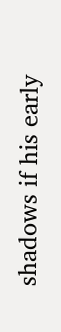shadows if his early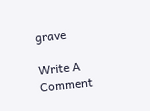grave

Write A Comment